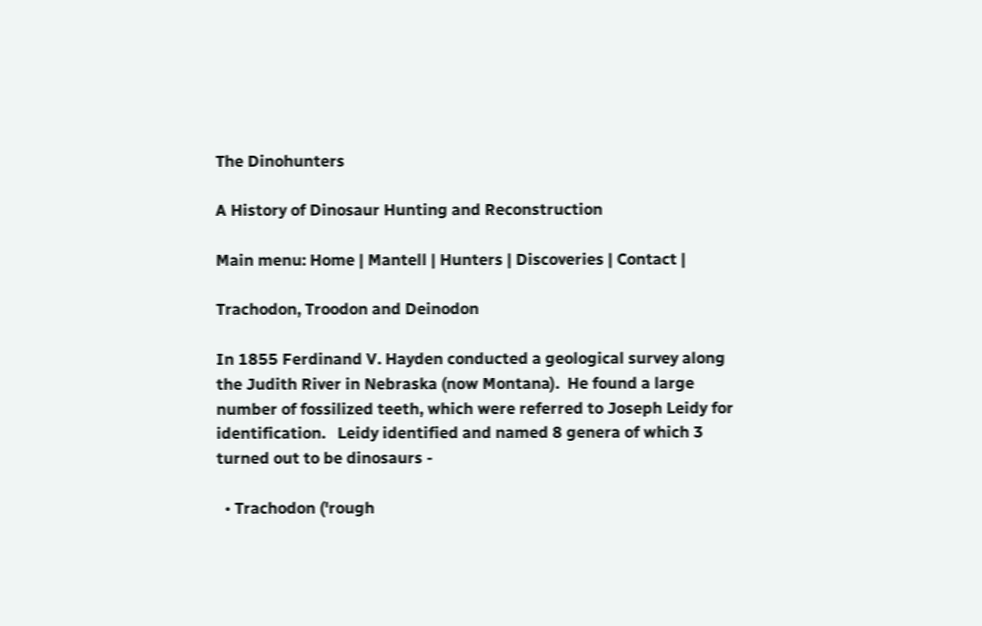The Dinohunters

A History of Dinosaur Hunting and Reconstruction

Main menu: Home | Mantell | Hunters | Discoveries | Contact |

Trachodon, Troodon and Deinodon

In 1855 Ferdinand V. Hayden conducted a geological survey along the Judith River in Nebraska (now Montana).  He found a large number of fossilized teeth, which were referred to Joseph Leidy for identification.   Leidy identified and named 8 genera of which 3 turned out to be dinosaurs -

  • Trachodon ('rough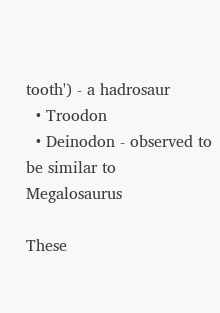tooth') - a hadrosaur
  • Troodon
  • Deinodon - observed to be similar to Megalosaurus

These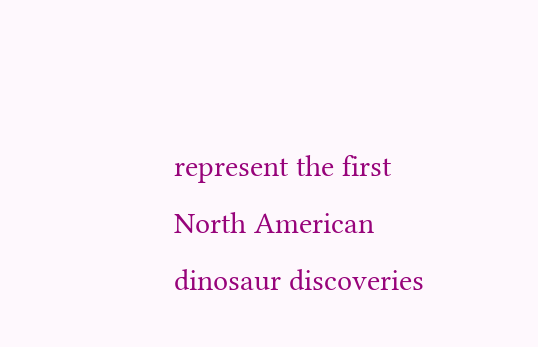represent the first North American dinosaur discoveries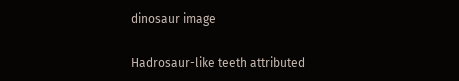dinosaur image

Hadrosaur-like teeth attributed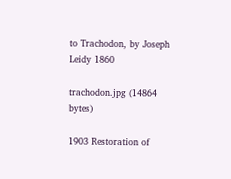to Trachodon, by Joseph Leidy 1860

trachodon.jpg (14864 bytes)

1903 Restoration of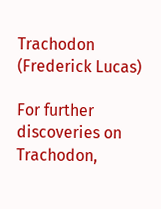Trachodon (Frederick Lucas)

For further discoveries on Trachodon,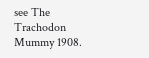see The Trachodon Mummy 1908.